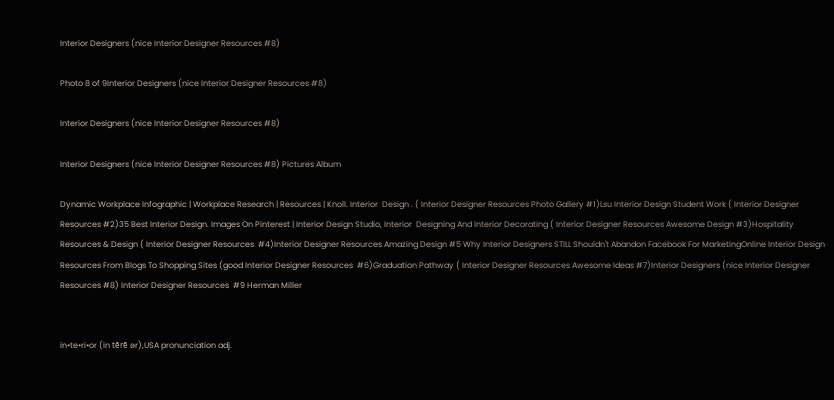Interior Designers (nice Interior Designer Resources #8)

Photo 8 of 9Interior Designers (nice Interior Designer Resources #8)

Interior Designers (nice Interior Designer Resources #8)

Interior Designers (nice Interior Designer Resources #8) Pictures Album

Dynamic Workplace Infographic | Workplace Research | Resources | Knoll. Interior  Design . ( Interior Designer Resources Photo Gallery #1)Lsu Interior Design Student Work ( Interior Designer Resources #2)35 Best Interior Design. Images On Pinterest | Interior Design Studio, Interior  Designing And Interior Decorating ( Interior Designer Resources Awesome Design #3)Hospitality Resources & Design ( Interior Designer Resources  #4)Interior Designer Resources Amazing Design #5 Why Interior Designers STILL Shouldn't Abandon Facebook For MarketingOnline Interior Design Resources From Blogs To Shopping Sites (good Interior Designer Resources  #6)Graduation Pathway ( Interior Designer Resources Awesome Ideas #7)Interior Designers (nice Interior Designer Resources #8) Interior Designer Resources  #9 Herman Miller


in•te•ri•or (in tērē ər),USA pronunciation adj.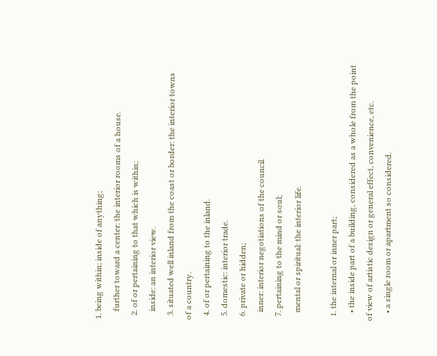1. being within; inside of anything;
    further toward a center: the interior rooms of a house.
  2. of or pertaining to that which is within;
    inside: an interior view.
  3. situated well inland from the coast or border: the interior towns of a country.
  4. of or pertaining to the inland.
  5. domestic: interior trade.
  6. private or hidden;
    inner: interior negotiations of the council.
  7. pertaining to the mind or soul;
    mental or spiritual: the interior life.

  1. the internal or inner part;
    • the inside part of a building, considered as a whole from the point of view of artistic design or general effect, convenience, etc.
    • a single room or apartment so considered.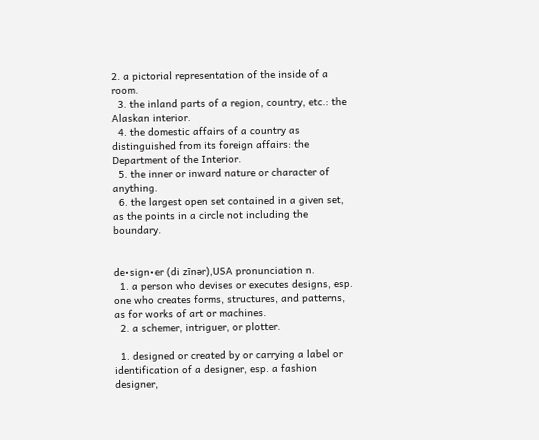2. a pictorial representation of the inside of a room.
  3. the inland parts of a region, country, etc.: the Alaskan interior.
  4. the domestic affairs of a country as distinguished from its foreign affairs: the Department of the Interior.
  5. the inner or inward nature or character of anything.
  6. the largest open set contained in a given set, as the points in a circle not including the boundary.


de•sign•er (di zīnər),USA pronunciation n.
  1. a person who devises or executes designs, esp. one who creates forms, structures, and patterns, as for works of art or machines.
  2. a schemer, intriguer, or plotter.

  1. designed or created by or carrying a label or identification of a designer, esp. a fashion designer,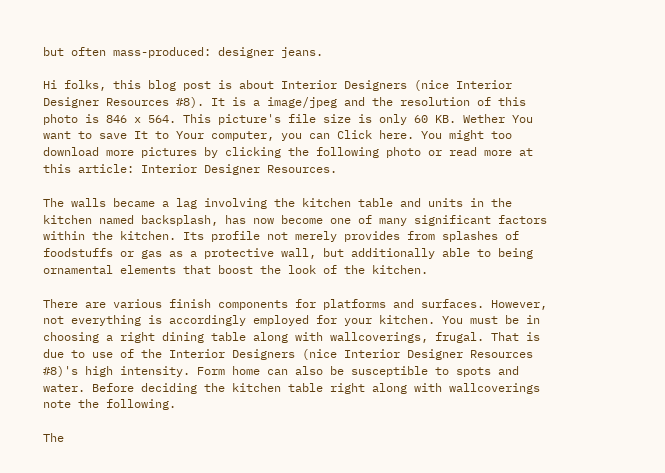but often mass-produced: designer jeans.

Hi folks, this blog post is about Interior Designers (nice Interior Designer Resources #8). It is a image/jpeg and the resolution of this photo is 846 x 564. This picture's file size is only 60 KB. Wether You want to save It to Your computer, you can Click here. You might too download more pictures by clicking the following photo or read more at this article: Interior Designer Resources.

The walls became a lag involving the kitchen table and units in the kitchen named backsplash, has now become one of many significant factors within the kitchen. Its profile not merely provides from splashes of foodstuffs or gas as a protective wall, but additionally able to being ornamental elements that boost the look of the kitchen.

There are various finish components for platforms and surfaces. However, not everything is accordingly employed for your kitchen. You must be in choosing a right dining table along with wallcoverings, frugal. That is due to use of the Interior Designers (nice Interior Designer Resources #8)'s high intensity. Form home can also be susceptible to spots and water. Before deciding the kitchen table right along with wallcoverings note the following.

The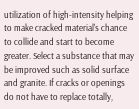utilization of high-intensity helping to make cracked material's chance to collide and start to become greater. Select a substance that may be improved such as solid surface and granite. If cracks or openings do not have to replace totally,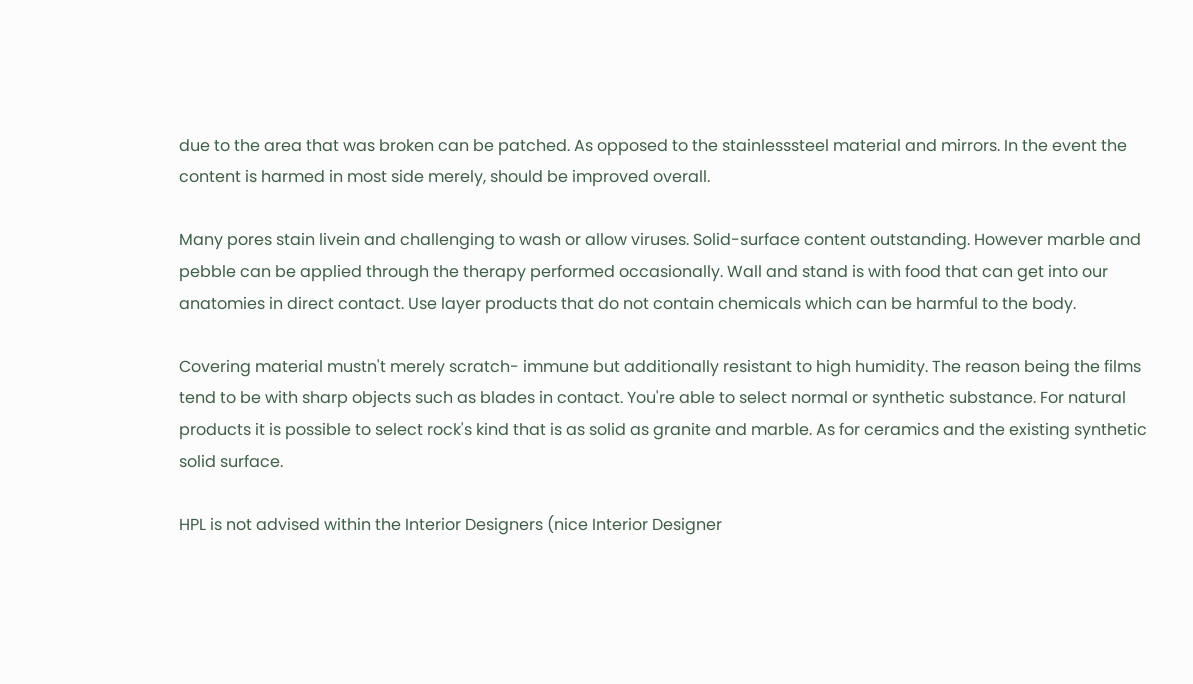due to the area that was broken can be patched. As opposed to the stainlesssteel material and mirrors. In the event the content is harmed in most side merely, should be improved overall.

Many pores stain livein and challenging to wash or allow viruses. Solid-surface content outstanding. However marble and pebble can be applied through the therapy performed occasionally. Wall and stand is with food that can get into our anatomies in direct contact. Use layer products that do not contain chemicals which can be harmful to the body.

Covering material mustn't merely scratch- immune but additionally resistant to high humidity. The reason being the films tend to be with sharp objects such as blades in contact. You're able to select normal or synthetic substance. For natural products it is possible to select rock's kind that is as solid as granite and marble. As for ceramics and the existing synthetic solid surface.

HPL is not advised within the Interior Designers (nice Interior Designer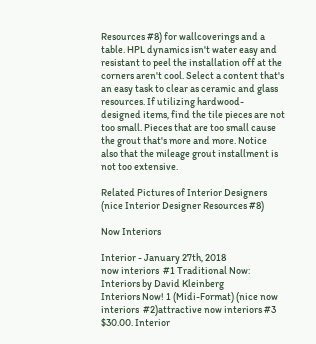Resources #8) for wallcoverings and a table. HPL dynamics isn't water easy and resistant to peel the installation off at the corners aren't cool. Select a content that's an easy task to clear as ceramic and glass resources. If utilizing hardwood- designed items, find the tile pieces are not too small. Pieces that are too small cause the grout that's more and more. Notice also that the mileage grout installment is not too extensive.

Related Pictures of Interior Designers (nice Interior Designer Resources #8)

Now Interiors

Interior - January 27th, 2018
now interiors  #1 Traditional Now: Interiors by David Kleinberg
Interiors Now! 1 (Midi-Format) (nice now interiors  #2)attractive now interiors #3 $30.00. Interior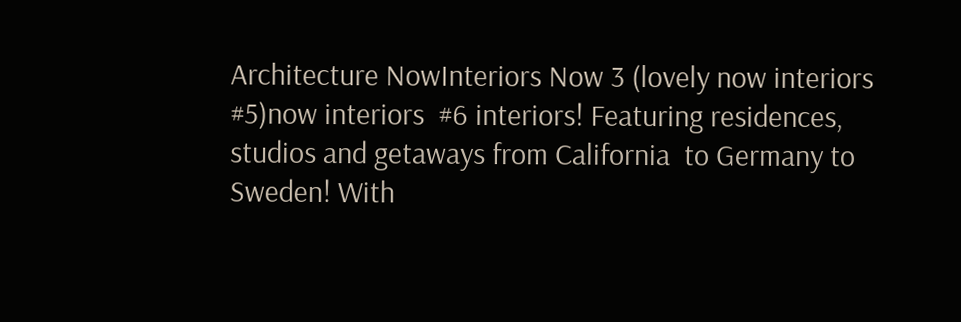Architecture NowInteriors Now 3 (lovely now interiors  #5)now interiors  #6 interiors! Featuring residences, studios and getaways from California  to Germany to Sweden! With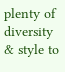plenty of diversity & style to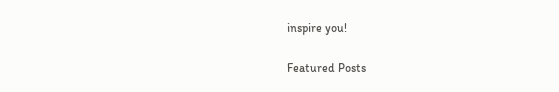inspire you!

Featured Posts